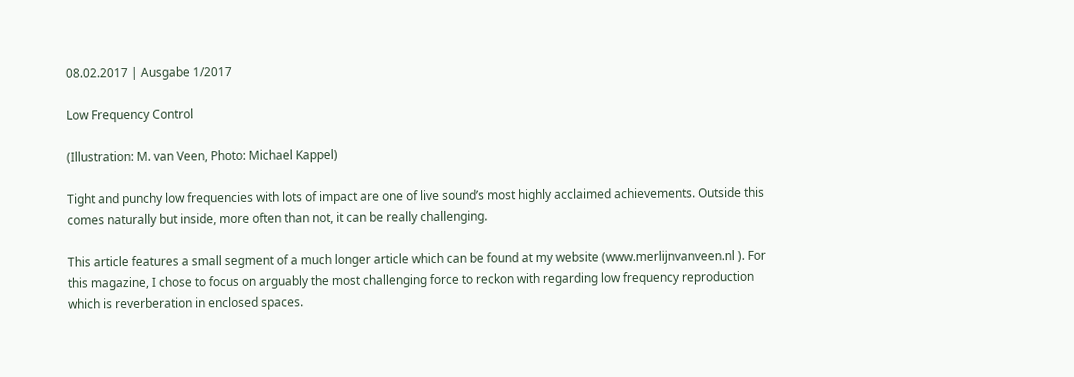08.02.2017 | Ausgabe 1/2017

Low Frequency Control

(Illustration: M. van Veen, Photo: Michael Kappel)

Tight and punchy low frequencies with lots of impact are one of live sound’s most highly acclaimed achievements. Outside this comes naturally but inside, more often than not, it can be really challenging.

This article features a small segment of a much longer article which can be found at my website (www.merlijnvanveen.nl ). For this magazine, I chose to focus on arguably the most challenging force to reckon with regarding low frequency reproduction which is reverberation in enclosed spaces.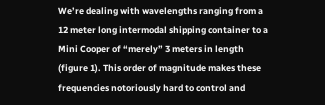We’re dealing with wavelengths ranging from a 12 meter long intermodal shipping container to a Mini Cooper of “merely” 3 meters in length (figure 1). This order of magnitude makes these frequencies notoriously hard to control and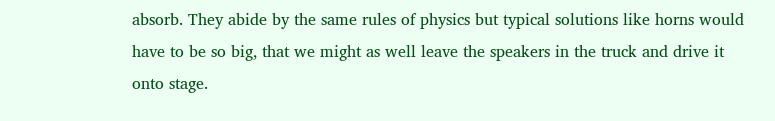absorb. They abide by the same rules of physics but typical solutions like horns would have to be so big, that we might as well leave the speakers in the truck and drive it onto stage.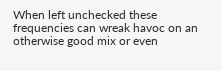When left unchecked these frequencies can wreak havoc on an otherwise good mix or even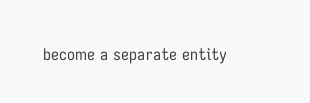become a separate entity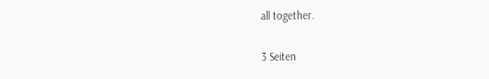all together.

3 Seiten